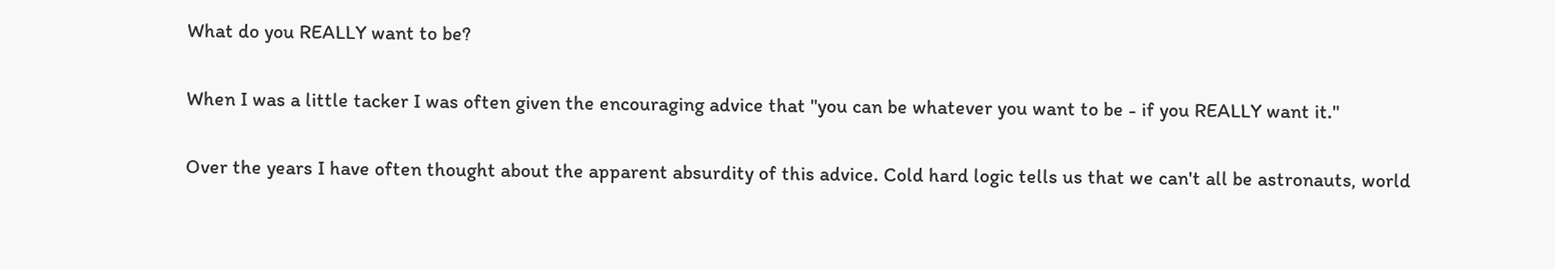What do you REALLY want to be?

When I was a little tacker I was often given the encouraging advice that "you can be whatever you want to be - if you REALLY want it."

Over the years I have often thought about the apparent absurdity of this advice. Cold hard logic tells us that we can't all be astronauts, world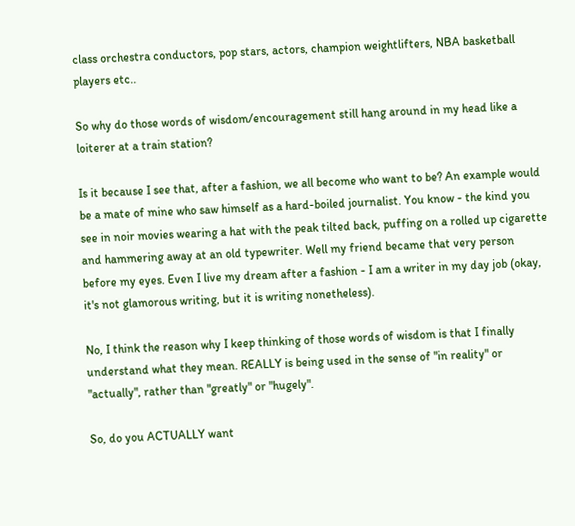class orchestra conductors, pop stars, actors, champion weightlifters, NBA basketball players etc..

So why do those words of wisdom/encouragement still hang around in my head like a loiterer at a train station?

Is it because I see that, after a fashion, we all become who want to be? An example would be a mate of mine who saw himself as a hard-boiled journalist. You know - the kind you see in noir movies wearing a hat with the peak tilted back, puffing on a rolled up cigarette and hammering away at an old typewriter. Well my friend became that very person before my eyes. Even I live my dream after a fashion - I am a writer in my day job (okay, it's not glamorous writing, but it is writing nonetheless).

No, I think the reason why I keep thinking of those words of wisdom is that I finally understand what they mean. REALLY is being used in the sense of "in reality" or "actually", rather than "greatly" or "hugely".

So, do you ACTUALLY want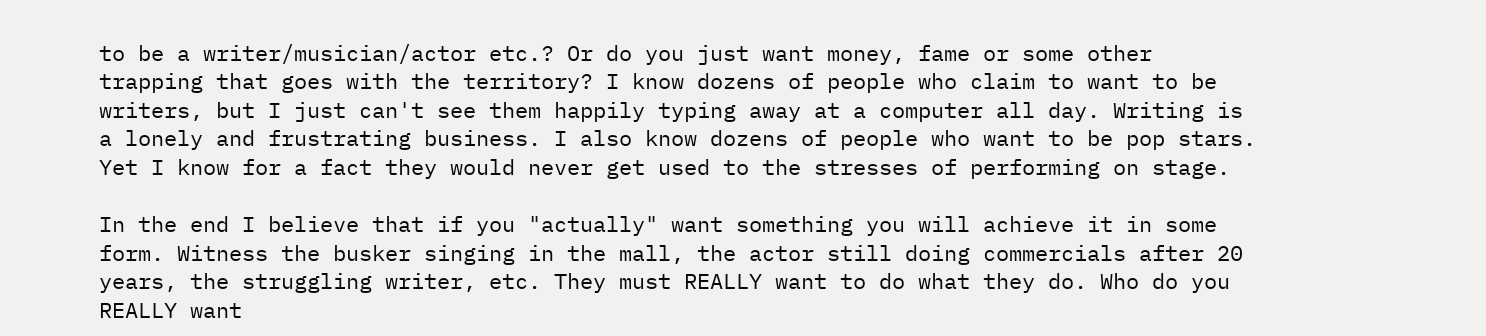to be a writer/musician/actor etc.? Or do you just want money, fame or some other trapping that goes with the territory? I know dozens of people who claim to want to be writers, but I just can't see them happily typing away at a computer all day. Writing is a lonely and frustrating business. I also know dozens of people who want to be pop stars. Yet I know for a fact they would never get used to the stresses of performing on stage.

In the end I believe that if you "actually" want something you will achieve it in some form. Witness the busker singing in the mall, the actor still doing commercials after 20 years, the struggling writer, etc. They must REALLY want to do what they do. Who do you REALLY want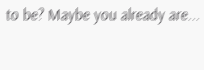to be? Maybe you already are...